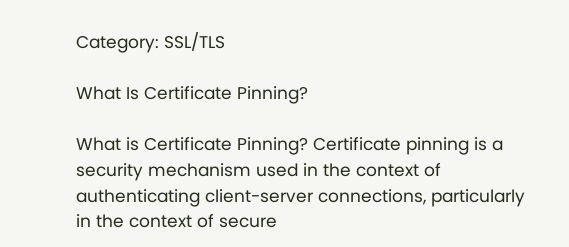Category: SSL/TLS

What Is Certificate Pinning?

What is Certificate Pinning? Certificate pinning is a security mechanism used in the context of authenticating client-server connections, particularly in the context of secure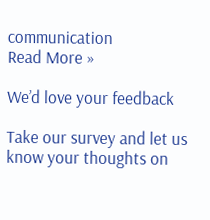communication
Read More »

We’d love your feedback

Take our survey and let us know your thoughts on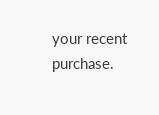your recent purchase.